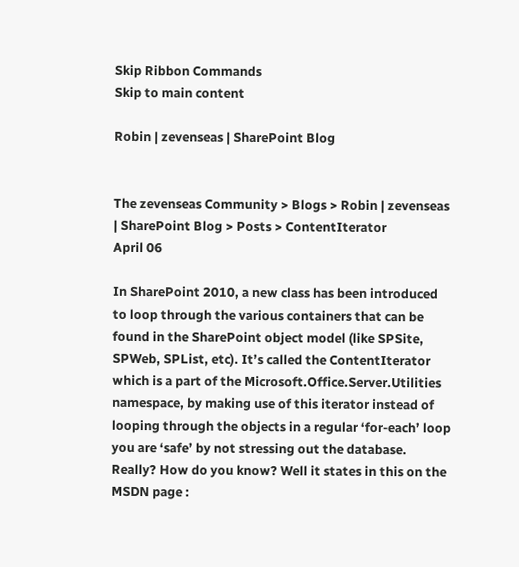Skip Ribbon Commands
Skip to main content

Robin | zevenseas | SharePoint Blog


The zevenseas Community > Blogs > Robin | zevenseas | SharePoint Blog > Posts > ContentIterator
April 06

In SharePoint 2010, a new class has been introduced to loop through the various containers that can be found in the SharePoint object model (like SPSite, SPWeb, SPList, etc). It’s called the ContentIterator which is a part of the Microsoft.Office.Server.Utilities namespace, by making use of this iterator instead of looping through the objects in a regular ‘for-each’ loop you are ‘safe’ by not stressing out the database. Really? How do you know? Well it states in this on the MSDN page :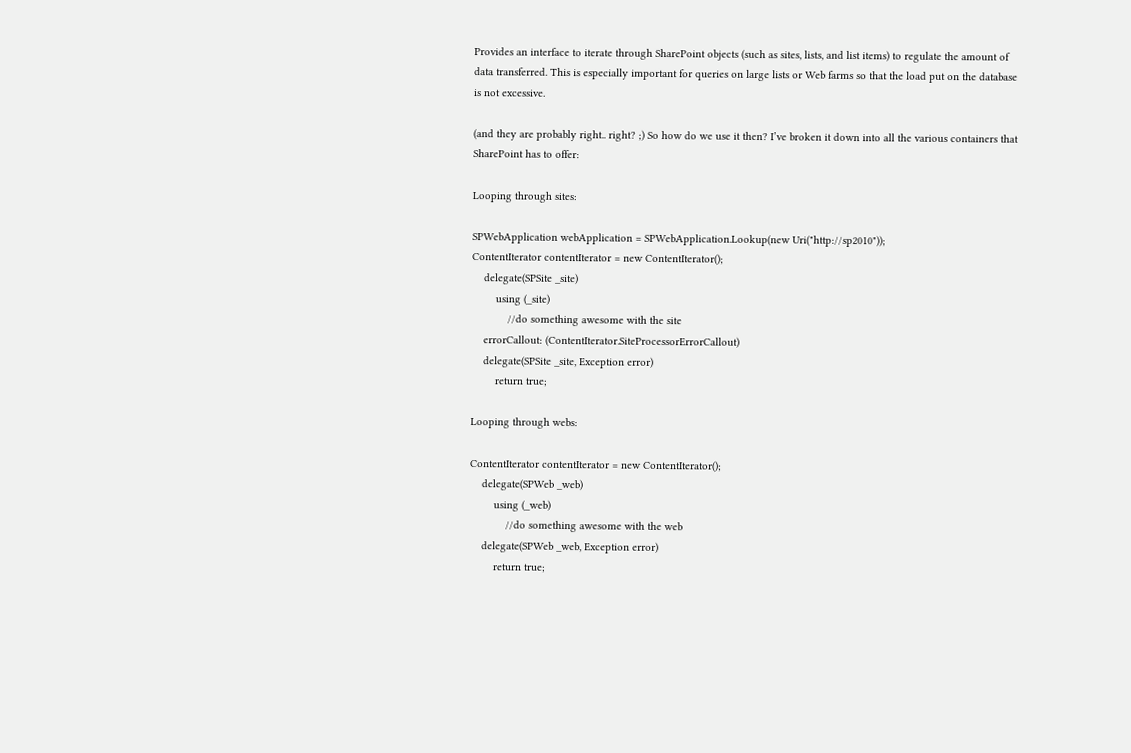Provides an interface to iterate through SharePoint objects (such as sites, lists, and list items) to regulate the amount of data transferred. This is especially important for queries on large lists or Web farms so that the load put on the database is not excessive.

(and they are probably right.. right? ;) So how do we use it then? I’ve broken it down into all the various containers that SharePoint has to offer:

Looping through sites:

SPWebApplication webApplication = SPWebApplication.Lookup(new Uri("http://sp2010"));
ContentIterator contentIterator = new ContentIterator();
    delegate(SPSite _site)
        using (_site)
            //do something awesome with the site
    errorCallout: (ContentIterator.SiteProcessorErrorCallout)
    delegate(SPSite _site, Exception error)
        return true;

Looping through webs:

ContentIterator contentIterator = new ContentIterator();
    delegate(SPWeb _web)
        using (_web)
            //do something awesome with the web
    delegate(SPWeb _web, Exception error)
        return true;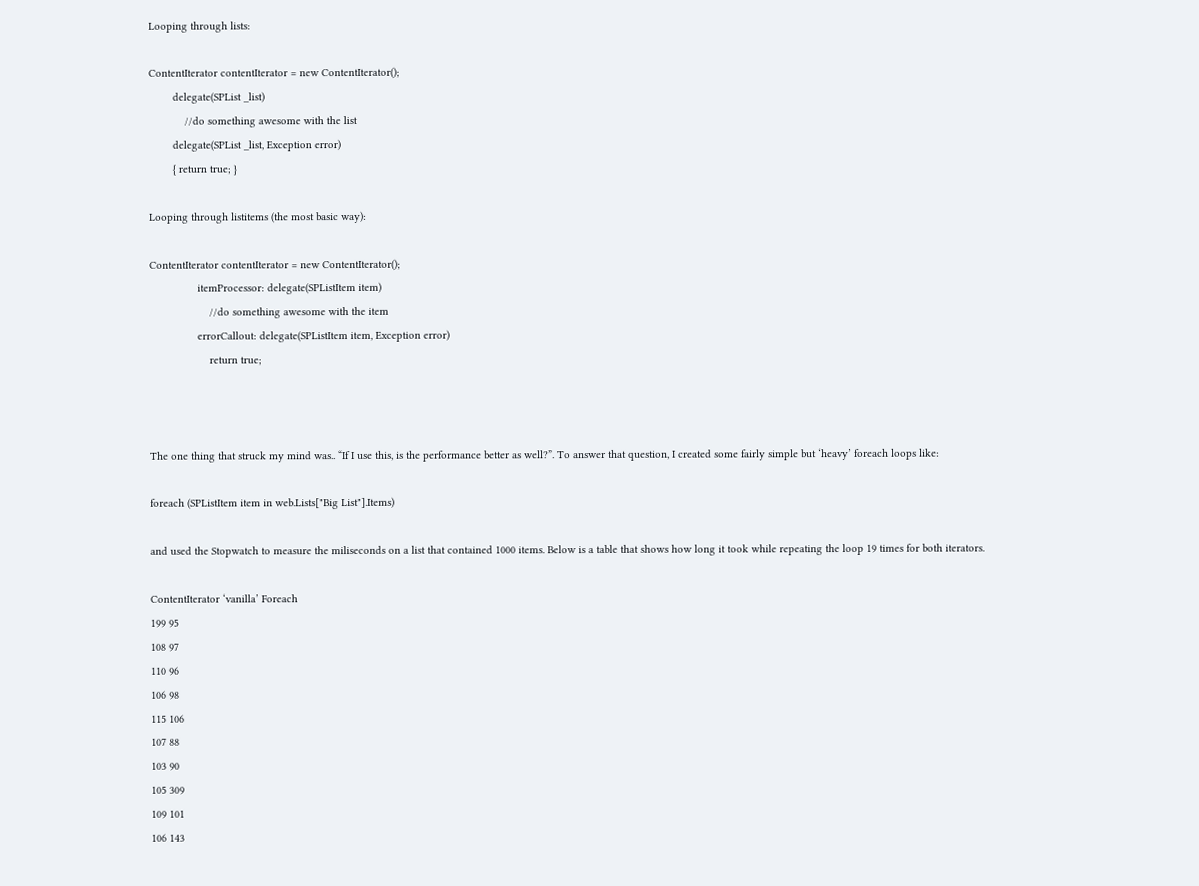Looping through lists:

ContentIterator contentIterator = new ContentIterator();
        delegate(SPList _list)
            //do something awesome with the list
        delegate(SPList _list, Exception error)
        { return true; }

Looping through listitems (the most basic way):

ContentIterator contentIterator = new ContentIterator();
                itemProcessor: delegate(SPListItem item)
                    //do something awesome with the item
                errorCallout: delegate(SPListItem item, Exception error)
                    return true;



The one thing that struck my mind was.. “If I use this, is the performance better as well?”. To answer that question, I created some fairly simple but ‘heavy’ foreach loops like:

foreach (SPListItem item in web.Lists["Big List"].Items)

and used the Stopwatch to measure the miliseconds on a list that contained 1000 items. Below is a table that shows how long it took while repeating the loop 19 times for both iterators.

ContentIterator ‘vanilla’ Foreach
199 95
108 97
110 96
106 98
115 106
107 88
103 90
105 309
109 101
106 143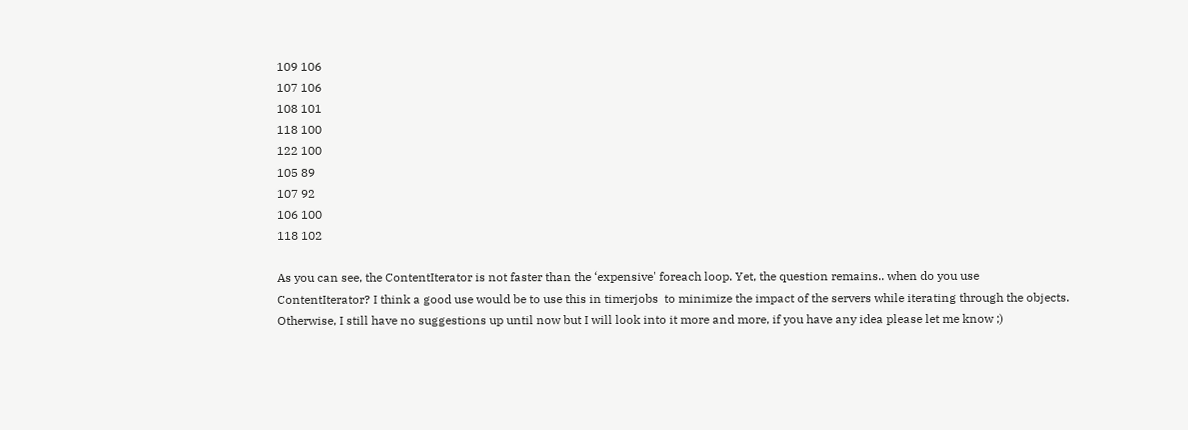109 106
107 106
108 101
118 100
122 100
105 89
107 92
106 100
118 102

As you can see, the ContentIterator is not faster than the ‘expensive' foreach loop. Yet, the question remains.. when do you use ContentIterator? I think a good use would be to use this in timerjobs  to minimize the impact of the servers while iterating through the objects. Otherwise, I still have no suggestions up until now but I will look into it more and more, if you have any idea please let me know ;)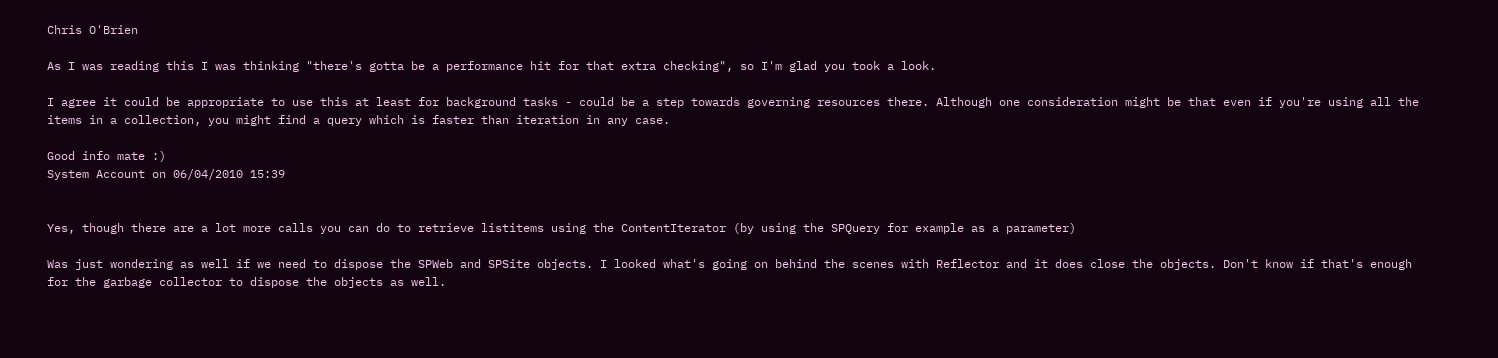Chris O'Brien

As I was reading this I was thinking "there's gotta be a performance hit for that extra checking", so I'm glad you took a look.

I agree it could be appropriate to use this at least for background tasks - could be a step towards governing resources there. Although one consideration might be that even if you're using all the items in a collection, you might find a query which is faster than iteration in any case.

Good info mate :)
System Account on 06/04/2010 15:39


Yes, though there are a lot more calls you can do to retrieve listitems using the ContentIterator (by using the SPQuery for example as a parameter)

Was just wondering as well if we need to dispose the SPWeb and SPSite objects. I looked what's going on behind the scenes with Reflector and it does close the objects. Don't know if that's enough for the garbage collector to dispose the objects as well.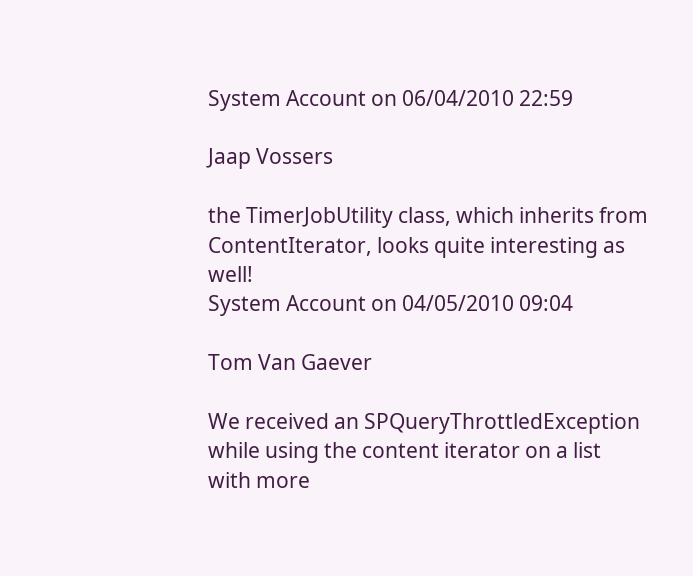System Account on 06/04/2010 22:59

Jaap Vossers

the TimerJobUtility class, which inherits from ContentIterator, looks quite interesting as well!
System Account on 04/05/2010 09:04

Tom Van Gaever

We received an SPQueryThrottledException while using the content iterator on a list with more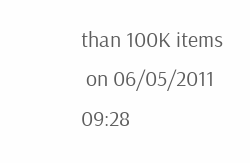than 100K items
 on 06/05/2011 09:28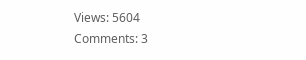Views: 5604
Comments: 3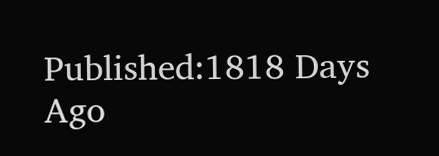Published:1818 Days Ago